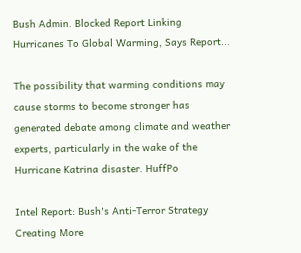Bush Admin. Blocked Report Linking Hurricanes To Global Warming, Says Report...

The possibility that warming conditions may cause storms to become stronger has generated debate among climate and weather experts, particularly in the wake of the Hurricane Katrina disaster. HuffPo

Intel Report: Bush's Anti-Terror Strategy Creating More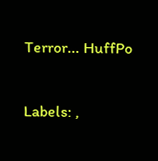Terror... HuffPo

Labels: ,